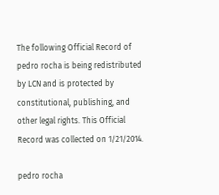The following Official Record of pedro rocha is being redistributed by LCN and is protected by constitutional, publishing, and other legal rights. This Official Record was collected on 1/21/2014.

pedro rocha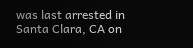was last arrested in Santa Clara, CA on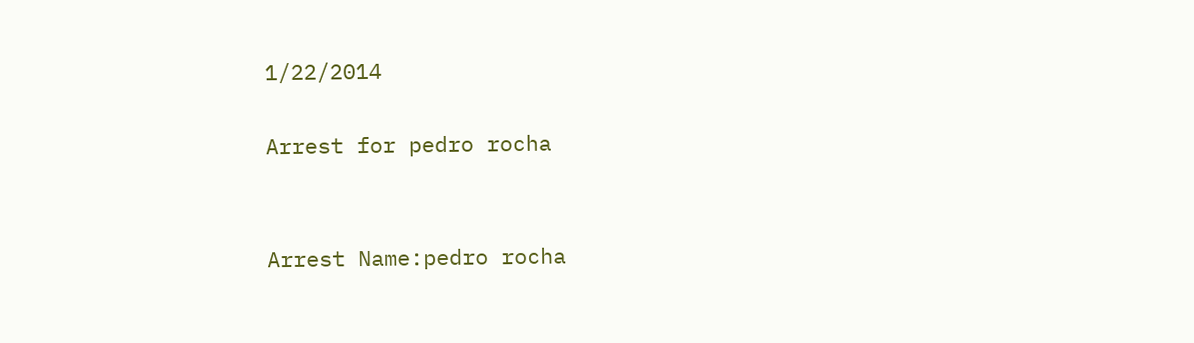1/22/2014

Arrest for pedro rocha


Arrest Name:pedro rocha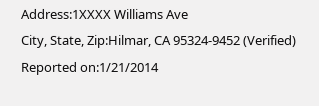Address:1XXXX Williams Ave
City, State, Zip:Hilmar, CA 95324-9452 (Verified)
Reported on:1/21/2014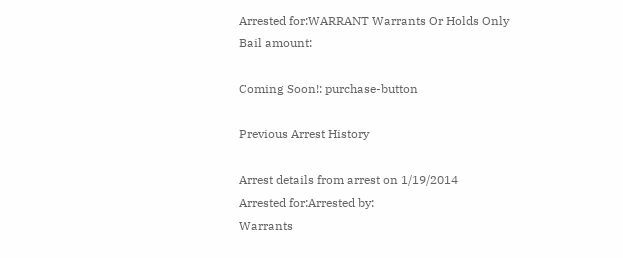Arrested for:WARRANT Warrants Or Holds Only
Bail amount:

Coming Soon!: purchase-button

Previous Arrest History

Arrest details from arrest on 1/19/2014
Arrested for:Arrested by:
Warrants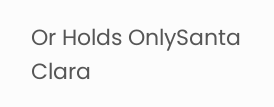Or Holds OnlySanta Clara